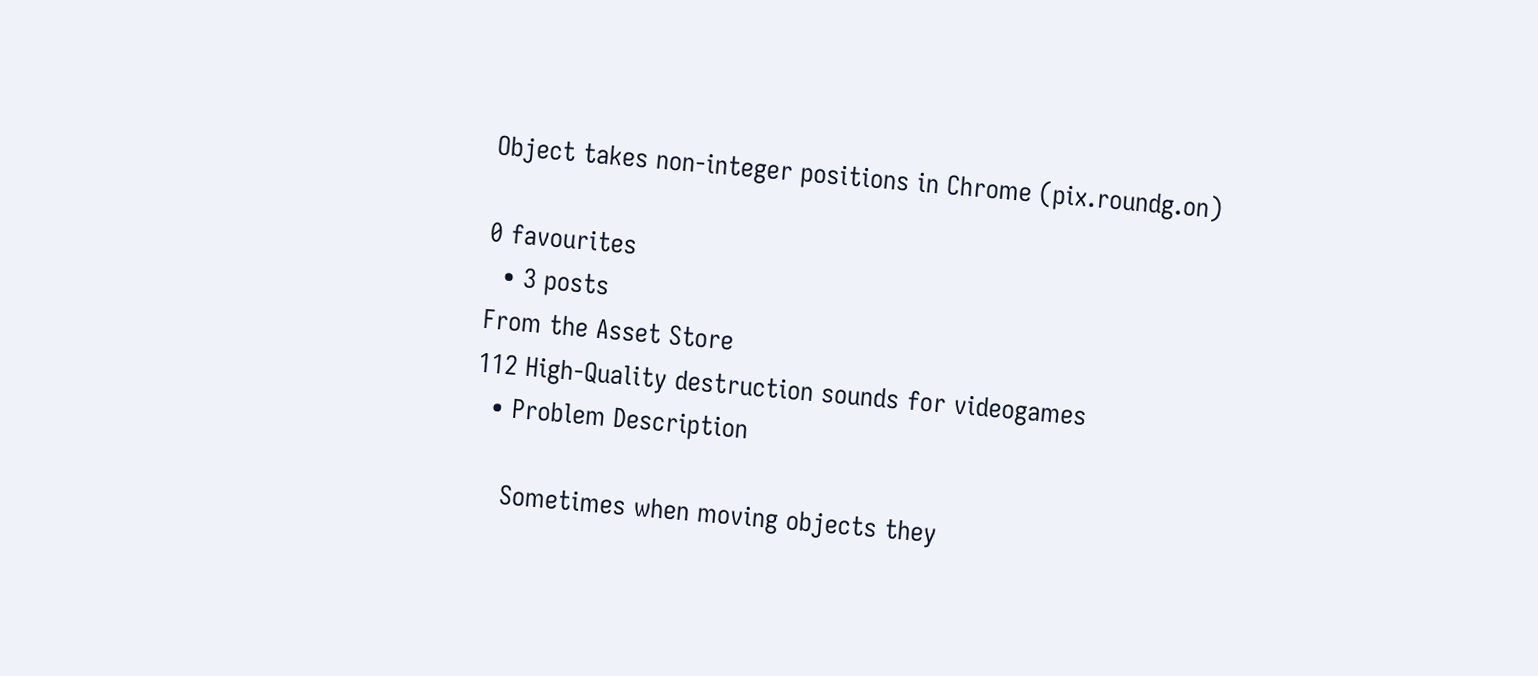Object takes non-integer positions in Chrome (pix.roundg.on)

0 favourites
  • 3 posts
From the Asset Store
112 High-Quality destruction sounds for videogames
  • Problem Description

    Sometimes when moving objects they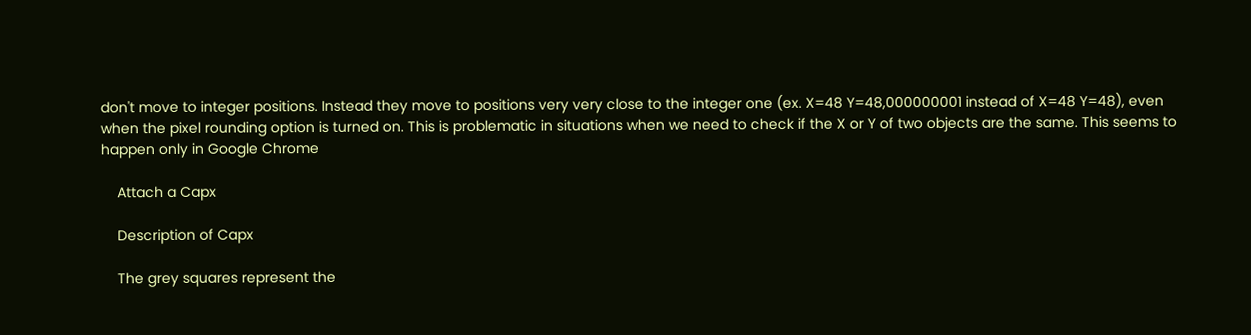don't move to integer positions. Instead they move to positions very very close to the integer one (ex. X=48 Y=48,000000001 instead of X=48 Y=48), even when the pixel rounding option is turned on. This is problematic in situations when we need to check if the X or Y of two objects are the same. This seems to happen only in Google Chrome

    Attach a Capx

    Description of Capx

    The grey squares represent the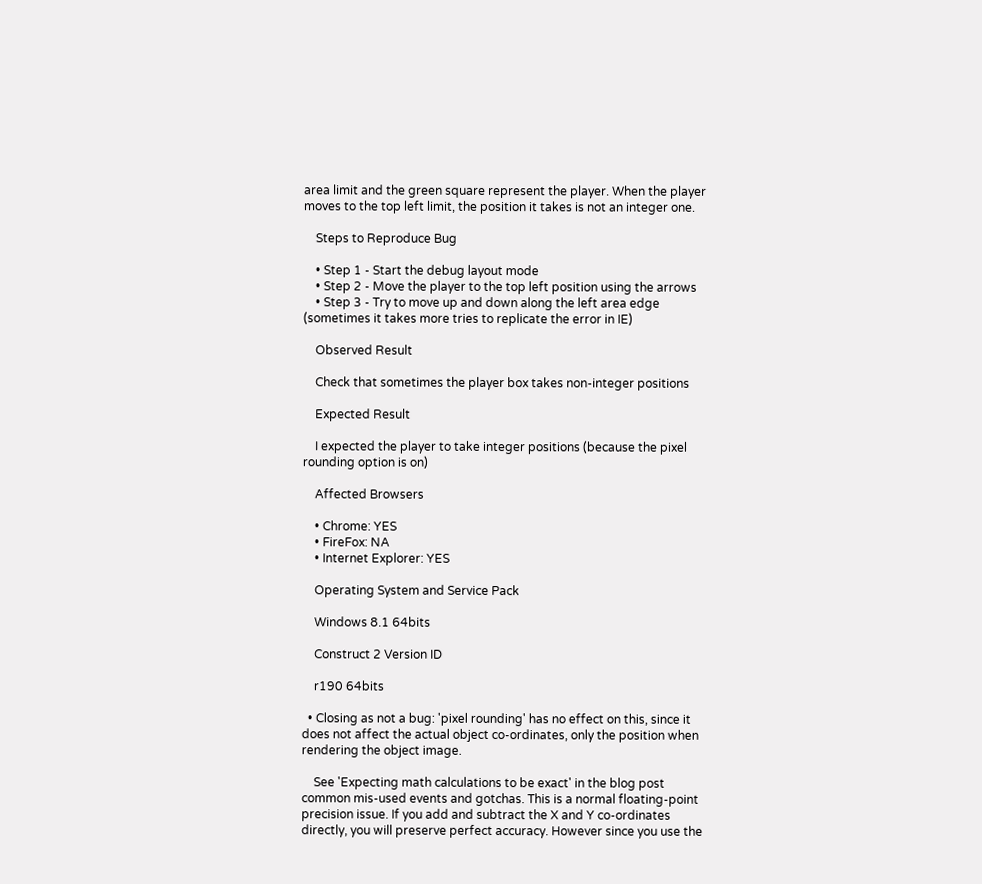area limit and the green square represent the player. When the player moves to the top left limit, the position it takes is not an integer one.

    Steps to Reproduce Bug

    • Step 1 - Start the debug layout mode
    • Step 2 - Move the player to the top left position using the arrows
    • Step 3 - Try to move up and down along the left area edge (sometimes it takes more tries to replicate the error in IE)

    Observed Result

    Check that sometimes the player box takes non-integer positions

    Expected Result

    I expected the player to take integer positions (because the pixel rounding option is on)

    Affected Browsers

    • Chrome: YES
    • FireFox: NA
    • Internet Explorer: YES

    Operating System and Service Pack

    Windows 8.1 64bits

    Construct 2 Version ID

    r190 64bits

  • Closing as not a bug: 'pixel rounding' has no effect on this, since it does not affect the actual object co-ordinates, only the position when rendering the object image.

    See 'Expecting math calculations to be exact' in the blog post common mis-used events and gotchas. This is a normal floating-point precision issue. If you add and subtract the X and Y co-ordinates directly, you will preserve perfect accuracy. However since you use the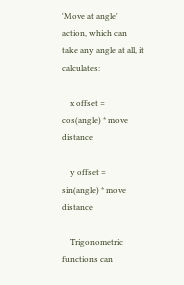'Move at angle' action, which can take any angle at all, it calculates:

    x offset = cos(angle) * move distance

    y offset = sin(angle) * move distance

    Trigonometric functions can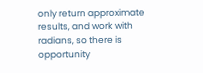only return approximate results, and work with radians, so there is opportunity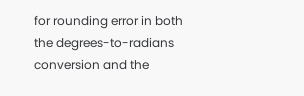for rounding error in both the degrees-to-radians conversion and the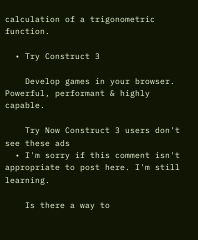calculation of a trigonometric function.

  • Try Construct 3

    Develop games in your browser. Powerful, performant & highly capable.

    Try Now Construct 3 users don't see these ads
  • I'm sorry if this comment isn't appropriate to post here. I'm still learning.

    Is there a way to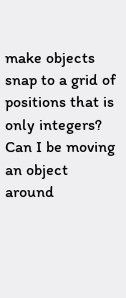make objects snap to a grid of positions that is only integers? Can I be moving an object around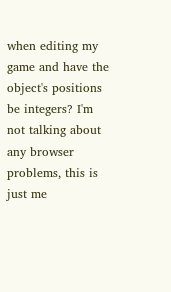when editing my game and have the object's positions be integers? I'm not talking about any browser problems, this is just me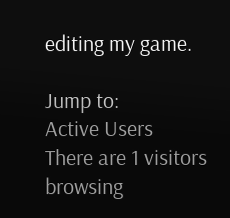editing my game.

Jump to:
Active Users
There are 1 visitors browsing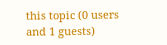this topic (0 users and 1 guests)